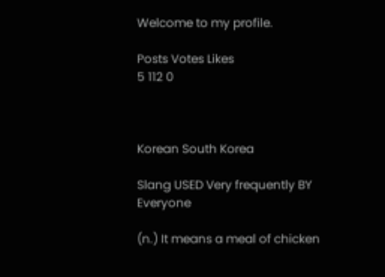Welcome to my profile.

Posts Votes Likes
5 112 0



Korean South Korea

Slang USED Very frequently BY Everyone

(n.) It means a meal of chicken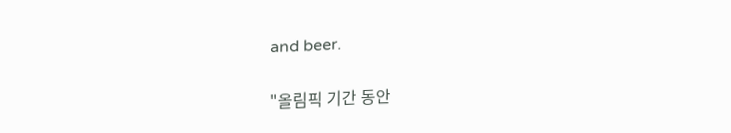and beer.

"올림픽 기간 동안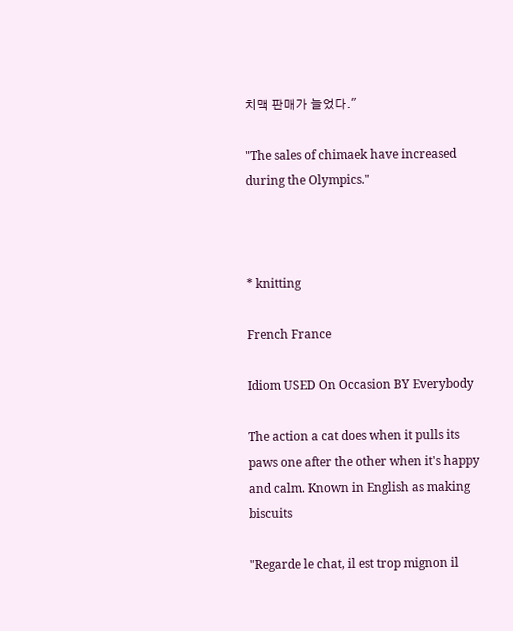치맥 판매가 늘었다."

"The sales of chimaek have increased during the Olympics."



* knitting

French France

Idiom USED On Occasion BY Everybody

The action a cat does when it pulls its paws one after the other when it's happy and calm. Known in English as making biscuits

"Regarde le chat, il est trop mignon il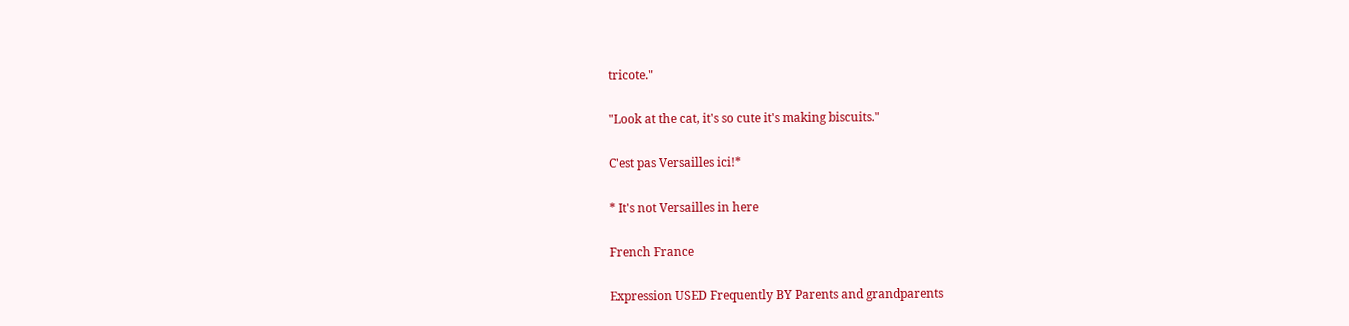tricote."

"Look at the cat, it's so cute it's making biscuits."

C'est pas Versailles ici!*

* It's not Versailles in here

French France

Expression USED Frequently BY Parents and grandparents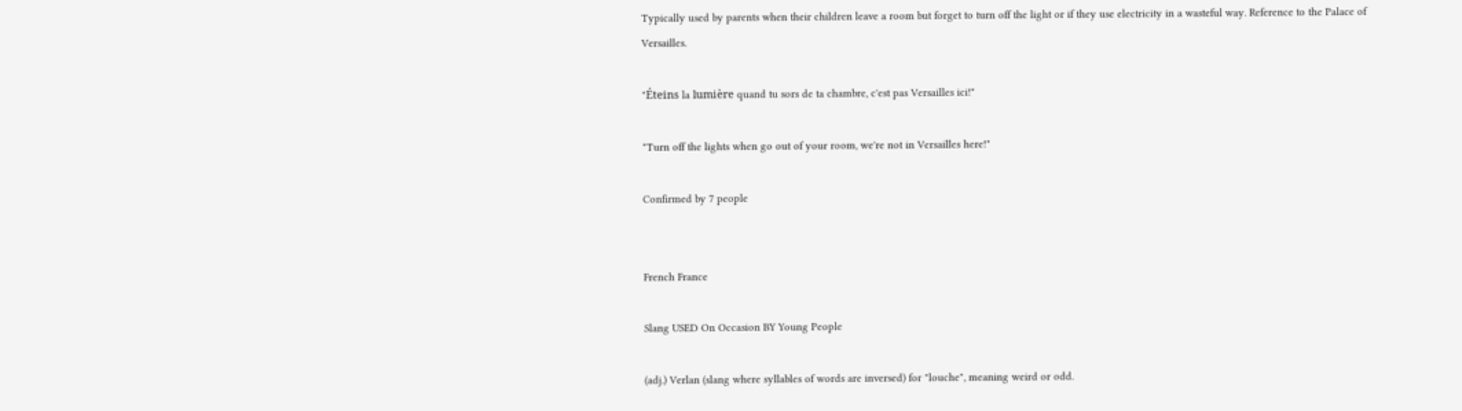Typically used by parents when their children leave a room but forget to turn off the light or if they use electricity in a wasteful way. Reference to the Palace of Versailles.

"Éteins la lumière quand tu sors de ta chambre, c'est pas Versailles ici!"

"Turn off the lights when go out of your room, we're not in Versailles here!"

Confirmed by 7 people


French France

Slang USED On Occasion BY Young People

(adj.) Verlan (slang where syllables of words are inversed) for "louche", meaning weird or odd.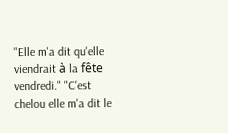"Elle m'a dit qu'elle viendrait à la fête vendredi." "C'est chelou elle m'a dit le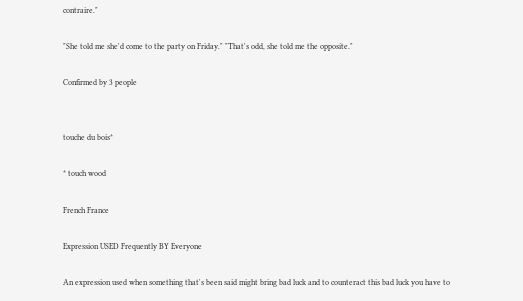contraire."

"She told me she'd come to the party on Friday." "That's odd, she told me the opposite."

Confirmed by 3 people


touche du bois*

* touch wood

French France

Expression USED Frequently BY Everyone

An expression used when something that's been said might bring bad luck and to counteract this bad luck you have to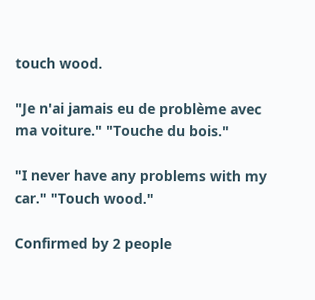touch wood.

"Je n'ai jamais eu de problème avec ma voiture." "Touche du bois."

"I never have any problems with my car." "Touch wood."

Confirmed by 2 people